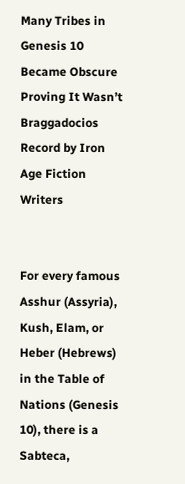Many Tribes in Genesis 10 Became Obscure Proving It Wasn’t Braggadocios Record by Iron Age Fiction Writers


For every famous Asshur (Assyria), Kush, Elam, or Heber (Hebrews) in the Table of Nations (Genesis 10), there is a Sabteca,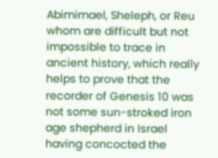Abimimael, Sheleph, or Reu whom are difficult but not impossible to trace in ancient history, which really helps to prove that the recorder of Genesis 10 was not some sun-stroked iron age shepherd in Israel having concocted the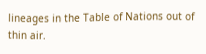lineages in the Table of Nations out of thin air.